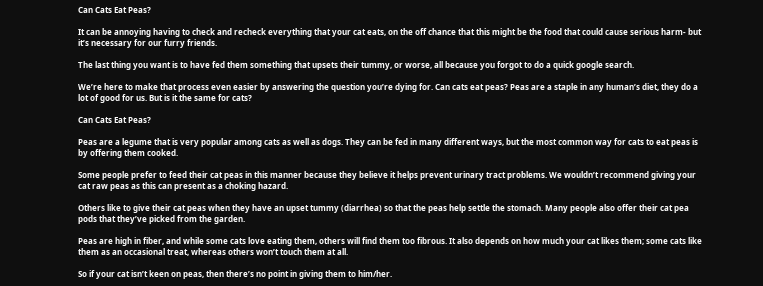Can Cats Eat Peas?

It can be annoying having to check and recheck everything that your cat eats, on the off chance that this might be the food that could cause serious harm- but it’s necessary for our furry friends.

The last thing you want is to have fed them something that upsets their tummy, or worse, all because you forgot to do a quick google search.

We’re here to make that process even easier by answering the question you’re dying for. Can cats eat peas? Peas are a staple in any human’s diet, they do a lot of good for us. But is it the same for cats?

Can Cats Eat Peas?

Peas are a legume that is very popular among cats as well as dogs. They can be fed in many different ways, but the most common way for cats to eat peas is by offering them cooked.

Some people prefer to feed their cat peas in this manner because they believe it helps prevent urinary tract problems. We wouldn’t recommend giving your cat raw peas as this can present as a choking hazard.

Others like to give their cat peas when they have an upset tummy (diarrhea) so that the peas help settle the stomach. Many people also offer their cat pea pods that they’ve picked from the garden.

Peas are high in fiber, and while some cats love eating them, others will find them too fibrous. It also depends on how much your cat likes them; some cats like them as an occasional treat, whereas others won’t touch them at all.

So if your cat isn’t keen on peas, then there’s no point in giving them to him/her.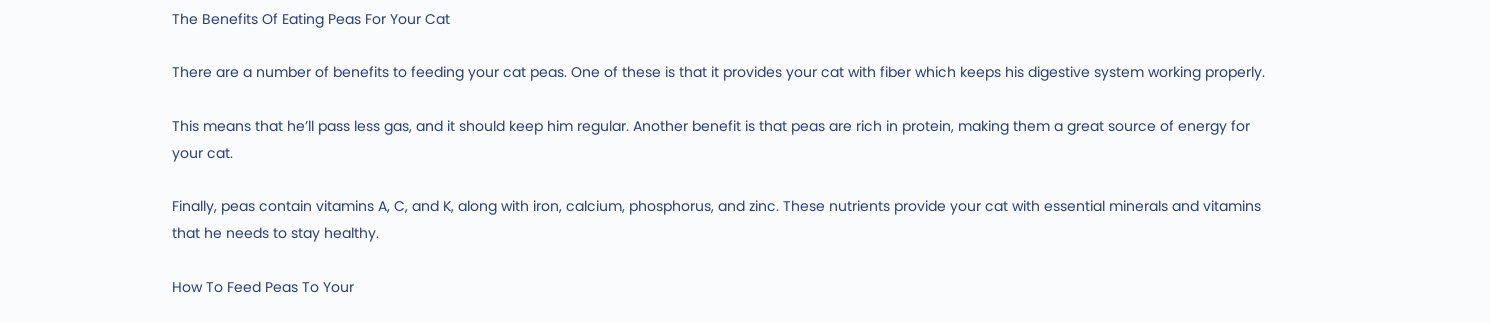The Benefits Of Eating Peas For Your Cat

There are a number of benefits to feeding your cat peas. One of these is that it provides your cat with fiber which keeps his digestive system working properly.

This means that he’ll pass less gas, and it should keep him regular. Another benefit is that peas are rich in protein, making them a great source of energy for your cat.

Finally, peas contain vitamins A, C, and K, along with iron, calcium, phosphorus, and zinc. These nutrients provide your cat with essential minerals and vitamins that he needs to stay healthy.

How To Feed Peas To Your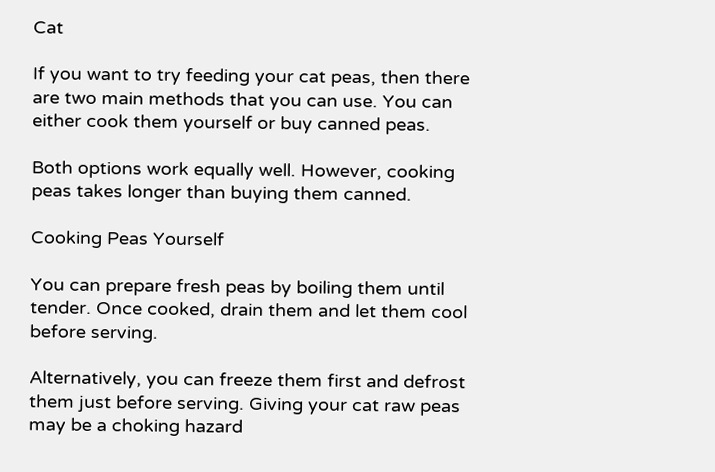Cat

If you want to try feeding your cat peas, then there are two main methods that you can use. You can either cook them yourself or buy canned peas.

Both options work equally well. However, cooking peas takes longer than buying them canned.

Cooking Peas Yourself

You can prepare fresh peas by boiling them until tender. Once cooked, drain them and let them cool before serving.

Alternatively, you can freeze them first and defrost them just before serving. Giving your cat raw peas may be a choking hazard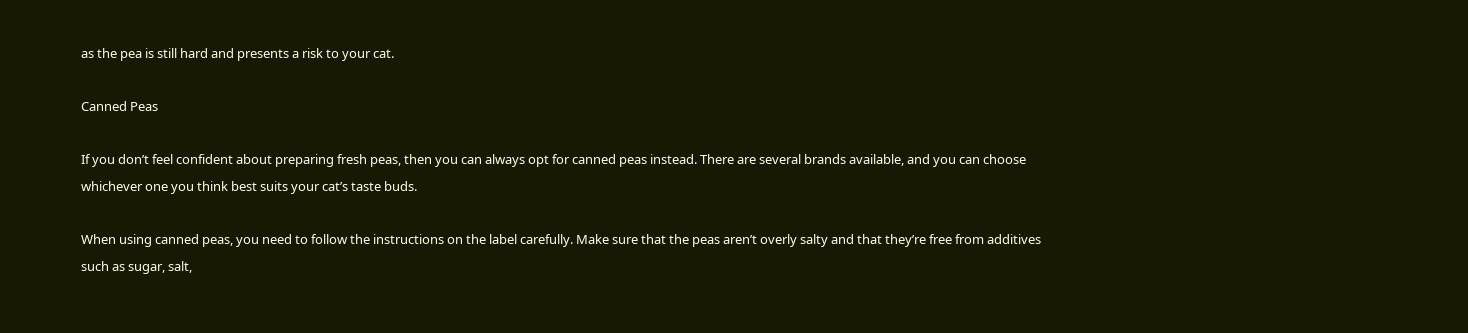as the pea is still hard and presents a risk to your cat.

Canned Peas

If you don’t feel confident about preparing fresh peas, then you can always opt for canned peas instead. There are several brands available, and you can choose whichever one you think best suits your cat’s taste buds.

When using canned peas, you need to follow the instructions on the label carefully. Make sure that the peas aren’t overly salty and that they’re free from additives such as sugar, salt,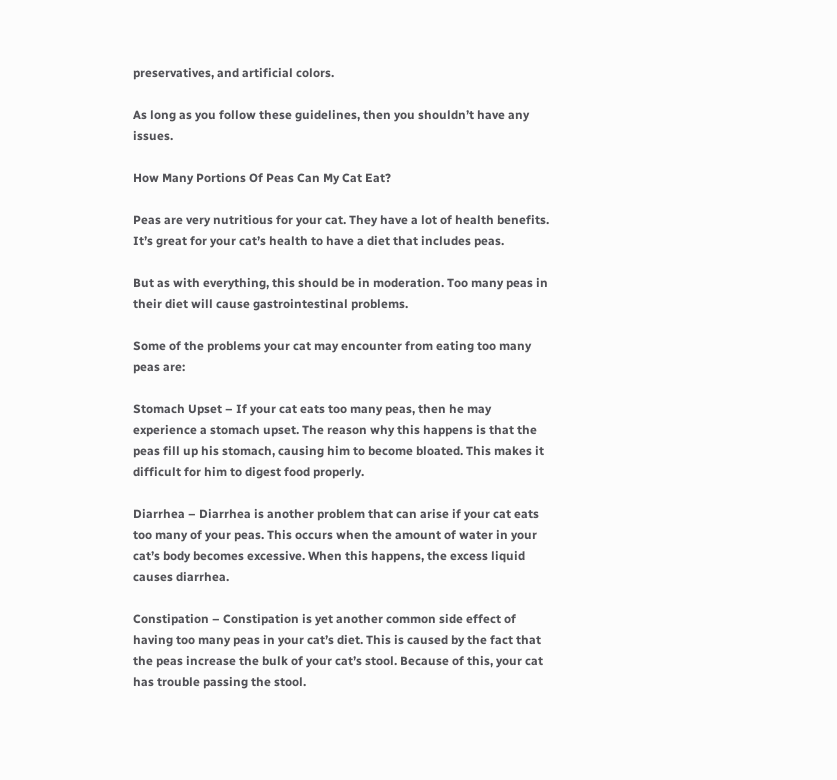preservatives, and artificial colors.

As long as you follow these guidelines, then you shouldn’t have any issues.

How Many Portions Of Peas Can My Cat Eat?

Peas are very nutritious for your cat. They have a lot of health benefits. It’s great for your cat’s health to have a diet that includes peas.

But as with everything, this should be in moderation. Too many peas in their diet will cause gastrointestinal problems.

Some of the problems your cat may encounter from eating too many peas are:

Stomach Upset – If your cat eats too many peas, then he may experience a stomach upset. The reason why this happens is that the peas fill up his stomach, causing him to become bloated. This makes it difficult for him to digest food properly.

Diarrhea – Diarrhea is another problem that can arise if your cat eats too many of your peas. This occurs when the amount of water in your cat’s body becomes excessive. When this happens, the excess liquid causes diarrhea.

Constipation – Constipation is yet another common side effect of having too many peas in your cat’s diet. This is caused by the fact that the peas increase the bulk of your cat’s stool. Because of this, your cat has trouble passing the stool.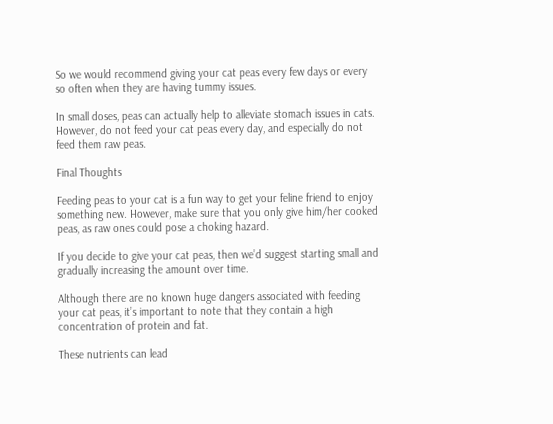So we would recommend giving your cat peas every few days or every so often when they are having tummy issues.

In small doses, peas can actually help to alleviate stomach issues in cats. However, do not feed your cat peas every day, and especially do not feed them raw peas.

Final Thoughts

Feeding peas to your cat is a fun way to get your feline friend to enjoy something new. However, make sure that you only give him/her cooked peas, as raw ones could pose a choking hazard.

If you decide to give your cat peas, then we’d suggest starting small and gradually increasing the amount over time.

Although there are no known huge dangers associated with feeding your cat peas, it’s important to note that they contain a high concentration of protein and fat.

These nutrients can lead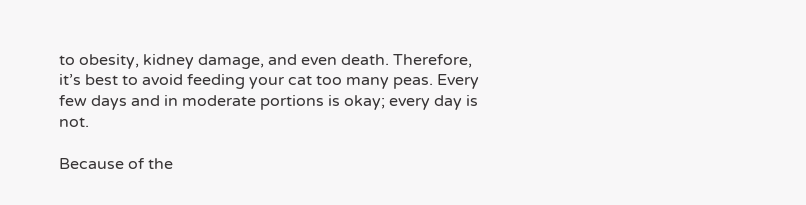to obesity, kidney damage, and even death. Therefore, it’s best to avoid feeding your cat too many peas. Every few days and in moderate portions is okay; every day is not.

Because of the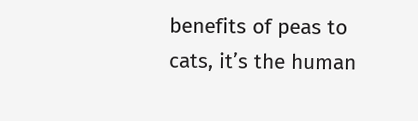benefits of peas to cats, it’s the human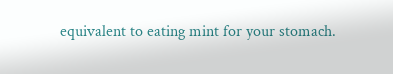equivalent to eating mint for your stomach.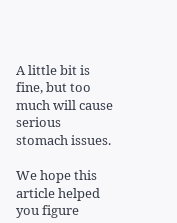A little bit is fine, but too much will cause serious stomach issues.

We hope this article helped you figure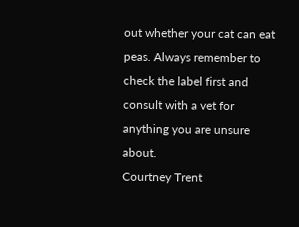out whether your cat can eat peas. Always remember to check the label first and consult with a vet for anything you are unsure about.
Courtney Trent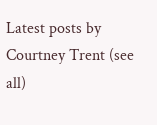Latest posts by Courtney Trent (see all)